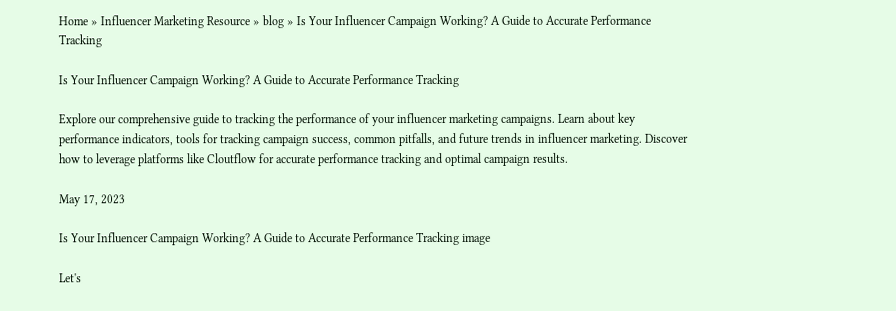Home » Influencer Marketing Resource » blog » Is Your Influencer Campaign Working? A Guide to Accurate Performance Tracking

Is Your Influencer Campaign Working? A Guide to Accurate Performance Tracking

Explore our comprehensive guide to tracking the performance of your influencer marketing campaigns. Learn about key performance indicators, tools for tracking campaign success, common pitfalls, and future trends in influencer marketing. Discover how to leverage platforms like Cloutflow for accurate performance tracking and optimal campaign results.

May 17, 2023

Is Your Influencer Campaign Working? A Guide to Accurate Performance Tracking image

Let's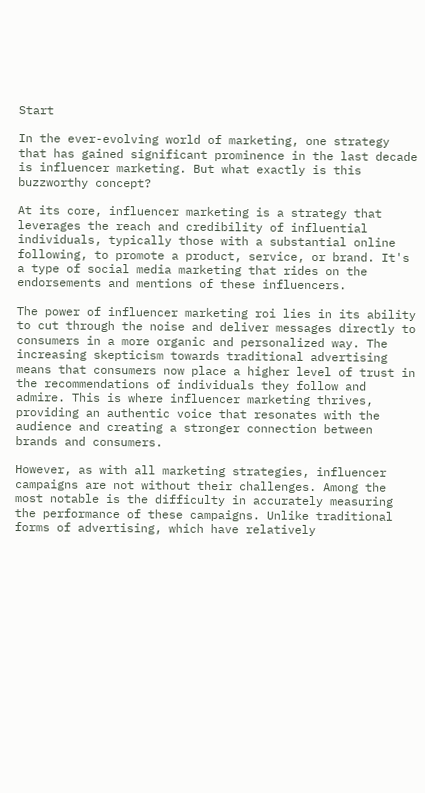Start

In the ever-evolving world of marketing, one strategy that has gained significant prominence in the last decade is influencer marketing. But what exactly is this buzzworthy concept?

At its core, influencer marketing is a strategy that leverages the reach and credibility of influential individuals, typically those with a substantial online following, to promote a product, service, or brand. It's a type of social media marketing that rides on the endorsements and mentions of these influencers.

The power of influencer marketing roi lies in its ability to cut through the noise and deliver messages directly to consumers in a more organic and personalized way. The increasing skepticism towards traditional advertising means that consumers now place a higher level of trust in the recommendations of individuals they follow and admire. This is where influencer marketing thrives, providing an authentic voice that resonates with the audience and creating a stronger connection between brands and consumers.

However, as with all marketing strategies, influencer campaigns are not without their challenges. Among the most notable is the difficulty in accurately measuring the performance of these campaigns. Unlike traditional forms of advertising, which have relatively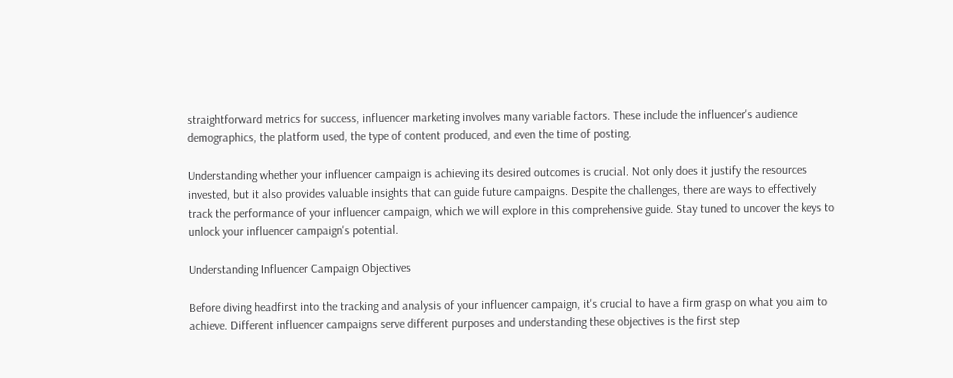straightforward metrics for success, influencer marketing involves many variable factors. These include the influencer's audience demographics, the platform used, the type of content produced, and even the time of posting.

Understanding whether your influencer campaign is achieving its desired outcomes is crucial. Not only does it justify the resources invested, but it also provides valuable insights that can guide future campaigns. Despite the challenges, there are ways to effectively track the performance of your influencer campaign, which we will explore in this comprehensive guide. Stay tuned to uncover the keys to unlock your influencer campaign's potential.

Understanding Influencer Campaign Objectives

Before diving headfirst into the tracking and analysis of your influencer campaign, it's crucial to have a firm grasp on what you aim to achieve. Different influencer campaigns serve different purposes and understanding these objectives is the first step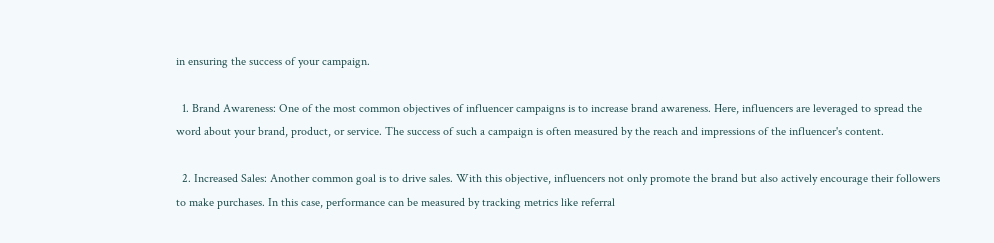in ensuring the success of your campaign.

  1. Brand Awareness: One of the most common objectives of influencer campaigns is to increase brand awareness. Here, influencers are leveraged to spread the word about your brand, product, or service. The success of such a campaign is often measured by the reach and impressions of the influencer's content.

  2. Increased Sales: Another common goal is to drive sales. With this objective, influencers not only promote the brand but also actively encourage their followers to make purchases. In this case, performance can be measured by tracking metrics like referral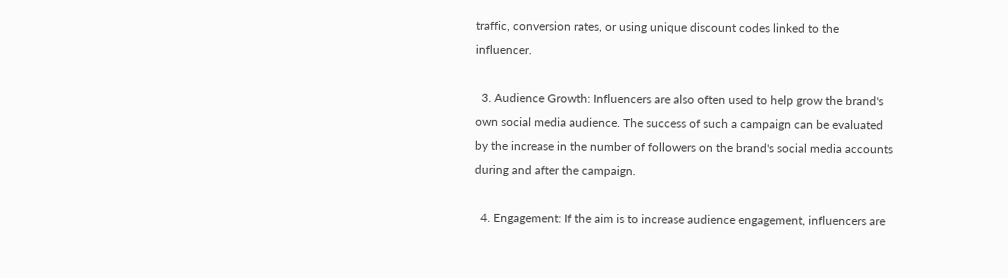traffic, conversion rates, or using unique discount codes linked to the influencer.

  3. Audience Growth: Influencers are also often used to help grow the brand's own social media audience. The success of such a campaign can be evaluated by the increase in the number of followers on the brand's social media accounts during and after the campaign.

  4. Engagement: If the aim is to increase audience engagement, influencers are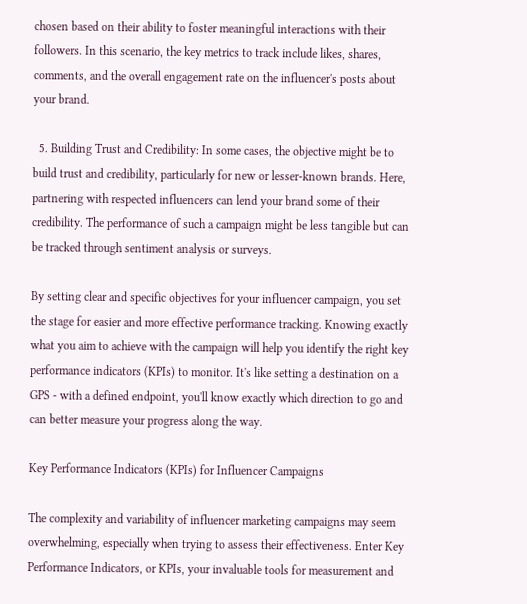chosen based on their ability to foster meaningful interactions with their followers. In this scenario, the key metrics to track include likes, shares, comments, and the overall engagement rate on the influencer's posts about your brand.

  5. Building Trust and Credibility: In some cases, the objective might be to build trust and credibility, particularly for new or lesser-known brands. Here, partnering with respected influencers can lend your brand some of their credibility. The performance of such a campaign might be less tangible but can be tracked through sentiment analysis or surveys.

By setting clear and specific objectives for your influencer campaign, you set the stage for easier and more effective performance tracking. Knowing exactly what you aim to achieve with the campaign will help you identify the right key performance indicators (KPIs) to monitor. It's like setting a destination on a GPS - with a defined endpoint, you'll know exactly which direction to go and can better measure your progress along the way.

Key Performance Indicators (KPIs) for Influencer Campaigns

The complexity and variability of influencer marketing campaigns may seem overwhelming, especially when trying to assess their effectiveness. Enter Key Performance Indicators, or KPIs, your invaluable tools for measurement and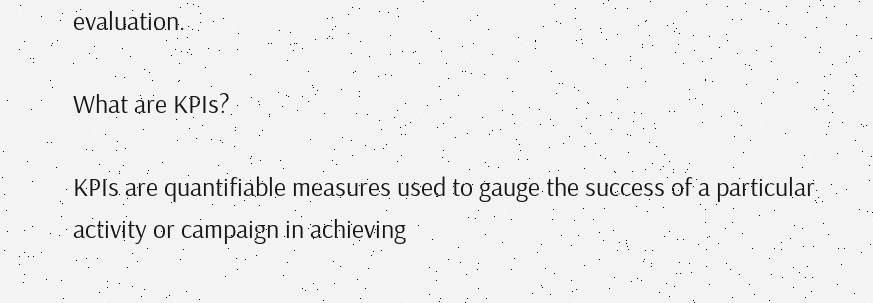evaluation.

What are KPIs?

KPIs are quantifiable measures used to gauge the success of a particular activity or campaign in achieving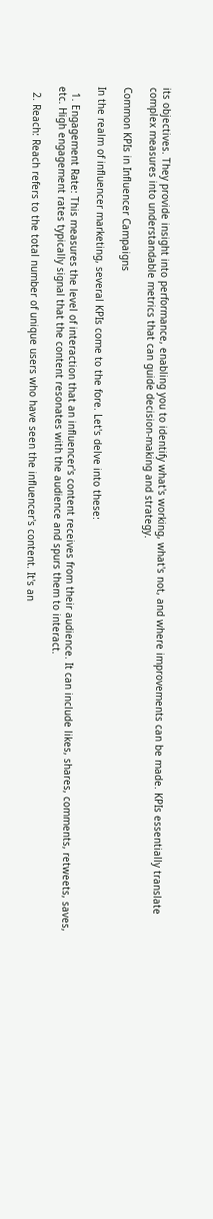its objectives. They provide insight into performance, enabling you to identify what's working, what's not, and where improvements can be made. KPIs essentially translate complex measures into understandable metrics that can guide decision-making and strategy.

Common KPIs in Influencer Campaigns

In the realm of influencer marketing, several KPIs come to the fore. Let's delve into these:

  1. Engagement Rate: This measures the level of interaction that an influencer's content receives from their audience. It can include likes, shares, comments, retweets, saves, etc. High engagement rates typically signal that the content resonates with the audience and spurs them to interact.

  2. Reach: Reach refers to the total number of unique users who have seen the influencer's content. It's an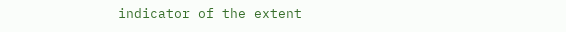indicator of the extent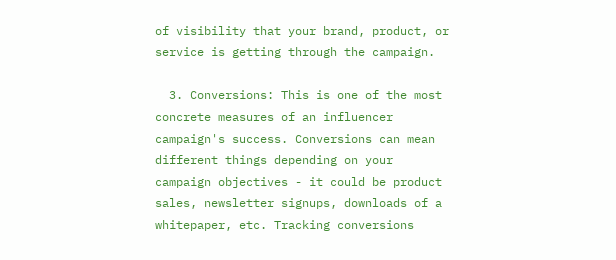of visibility that your brand, product, or service is getting through the campaign.

  3. Conversions: This is one of the most concrete measures of an influencer campaign's success. Conversions can mean different things depending on your campaign objectives - it could be product sales, newsletter signups, downloads of a whitepaper, etc. Tracking conversions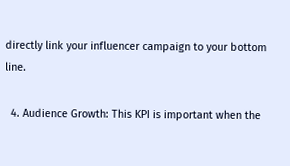directly link your influencer campaign to your bottom line.

  4. Audience Growth: This KPI is important when the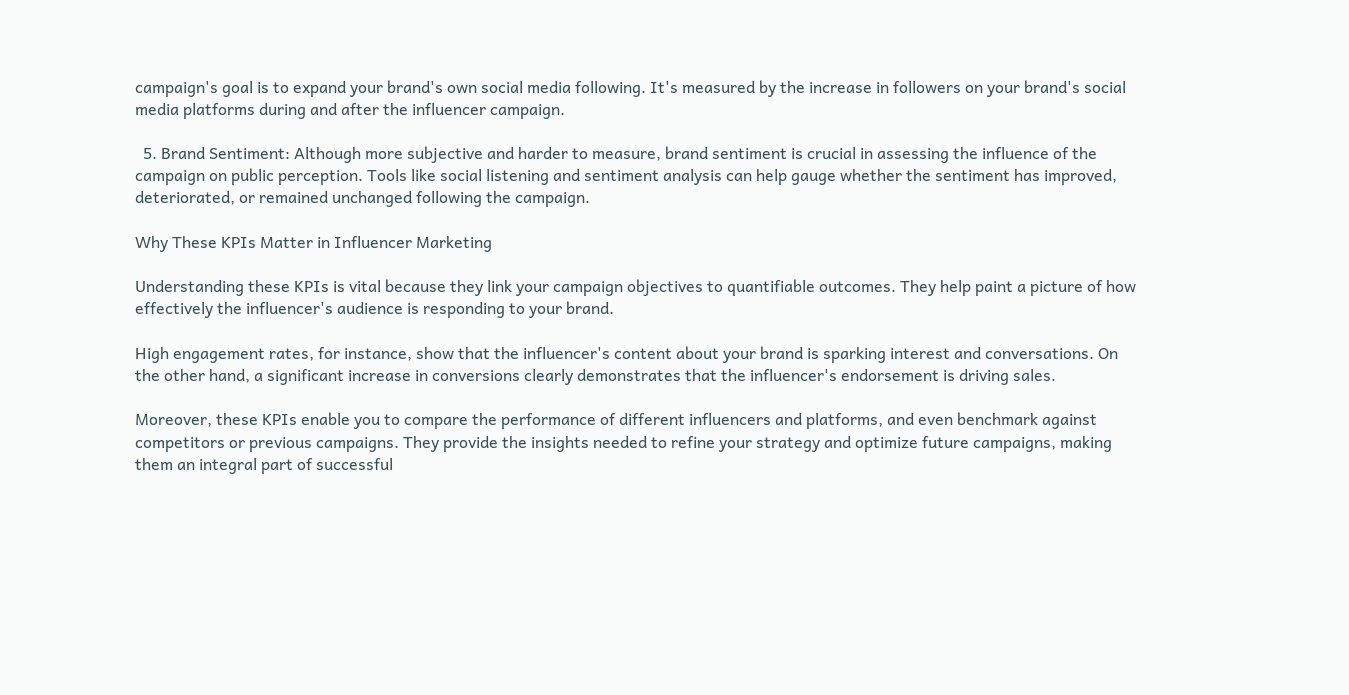campaign's goal is to expand your brand's own social media following. It's measured by the increase in followers on your brand's social media platforms during and after the influencer campaign.

  5. Brand Sentiment: Although more subjective and harder to measure, brand sentiment is crucial in assessing the influence of the campaign on public perception. Tools like social listening and sentiment analysis can help gauge whether the sentiment has improved, deteriorated, or remained unchanged following the campaign.

Why These KPIs Matter in Influencer Marketing

Understanding these KPIs is vital because they link your campaign objectives to quantifiable outcomes. They help paint a picture of how effectively the influencer's audience is responding to your brand.

High engagement rates, for instance, show that the influencer's content about your brand is sparking interest and conversations. On the other hand, a significant increase in conversions clearly demonstrates that the influencer's endorsement is driving sales.

Moreover, these KPIs enable you to compare the performance of different influencers and platforms, and even benchmark against competitors or previous campaigns. They provide the insights needed to refine your strategy and optimize future campaigns, making them an integral part of successful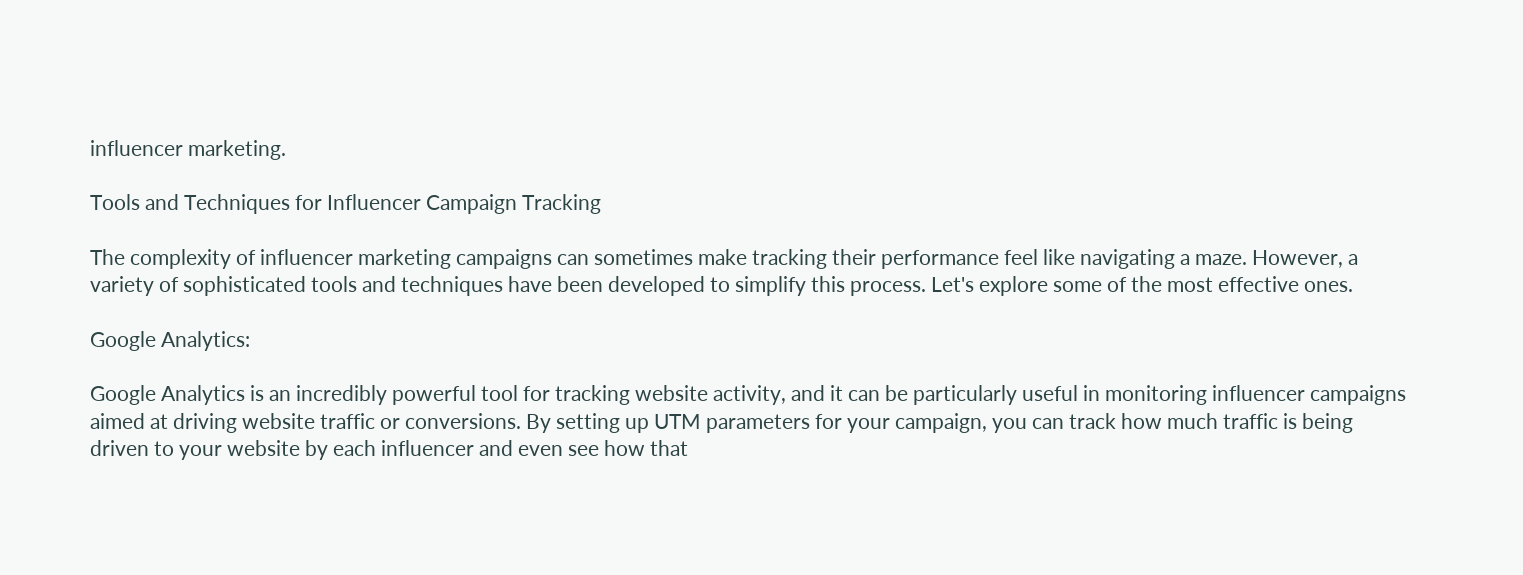influencer marketing.

Tools and Techniques for Influencer Campaign Tracking

The complexity of influencer marketing campaigns can sometimes make tracking their performance feel like navigating a maze. However, a variety of sophisticated tools and techniques have been developed to simplify this process. Let's explore some of the most effective ones.

Google Analytics:

Google Analytics is an incredibly powerful tool for tracking website activity, and it can be particularly useful in monitoring influencer campaigns aimed at driving website traffic or conversions. By setting up UTM parameters for your campaign, you can track how much traffic is being driven to your website by each influencer and even see how that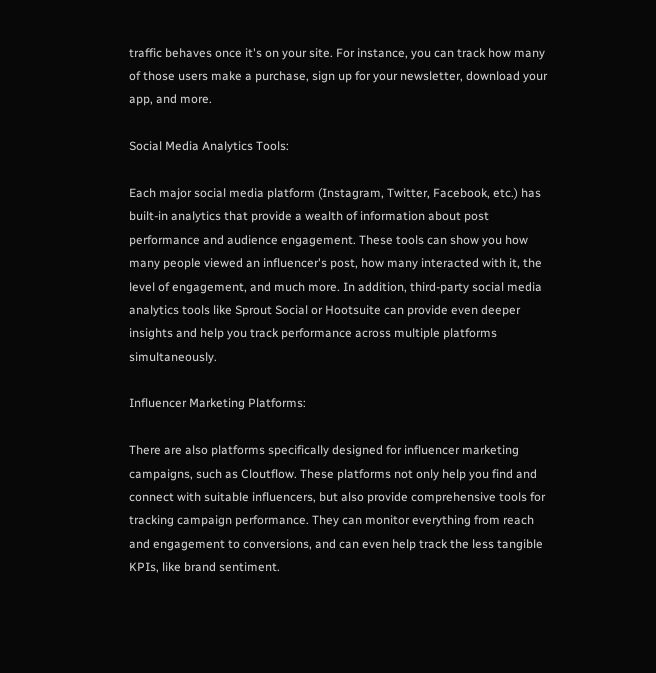traffic behaves once it's on your site. For instance, you can track how many of those users make a purchase, sign up for your newsletter, download your app, and more.

Social Media Analytics Tools:

Each major social media platform (Instagram, Twitter, Facebook, etc.) has built-in analytics that provide a wealth of information about post performance and audience engagement. These tools can show you how many people viewed an influencer's post, how many interacted with it, the level of engagement, and much more. In addition, third-party social media analytics tools like Sprout Social or Hootsuite can provide even deeper insights and help you track performance across multiple platforms simultaneously.

Influencer Marketing Platforms:

There are also platforms specifically designed for influencer marketing campaigns, such as Cloutflow. These platforms not only help you find and connect with suitable influencers, but also provide comprehensive tools for tracking campaign performance. They can monitor everything from reach and engagement to conversions, and can even help track the less tangible KPIs, like brand sentiment.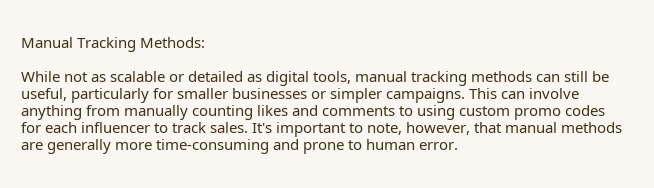Manual Tracking Methods:

While not as scalable or detailed as digital tools, manual tracking methods can still be useful, particularly for smaller businesses or simpler campaigns. This can involve anything from manually counting likes and comments to using custom promo codes for each influencer to track sales. It's important to note, however, that manual methods are generally more time-consuming and prone to human error.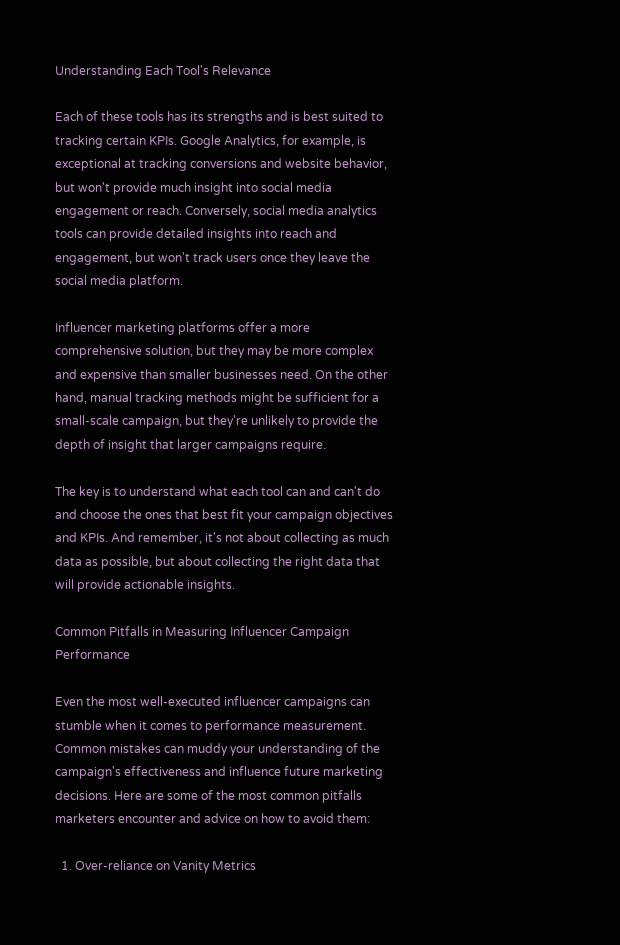Understanding Each Tool's Relevance

Each of these tools has its strengths and is best suited to tracking certain KPIs. Google Analytics, for example, is exceptional at tracking conversions and website behavior, but won't provide much insight into social media engagement or reach. Conversely, social media analytics tools can provide detailed insights into reach and engagement, but won't track users once they leave the social media platform.

Influencer marketing platforms offer a more comprehensive solution, but they may be more complex and expensive than smaller businesses need. On the other hand, manual tracking methods might be sufficient for a small-scale campaign, but they're unlikely to provide the depth of insight that larger campaigns require.

The key is to understand what each tool can and can't do and choose the ones that best fit your campaign objectives and KPIs. And remember, it's not about collecting as much data as possible, but about collecting the right data that will provide actionable insights.

Common Pitfalls in Measuring Influencer Campaign Performance

Even the most well-executed influencer campaigns can stumble when it comes to performance measurement. Common mistakes can muddy your understanding of the campaign's effectiveness and influence future marketing decisions. Here are some of the most common pitfalls marketers encounter and advice on how to avoid them:

  1. Over-reliance on Vanity Metrics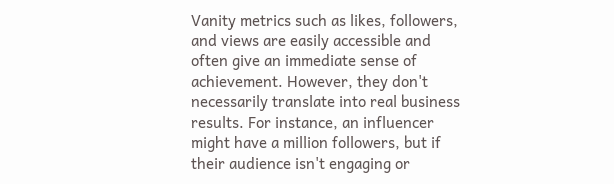Vanity metrics such as likes, followers, and views are easily accessible and often give an immediate sense of achievement. However, they don't necessarily translate into real business results. For instance, an influencer might have a million followers, but if their audience isn't engaging or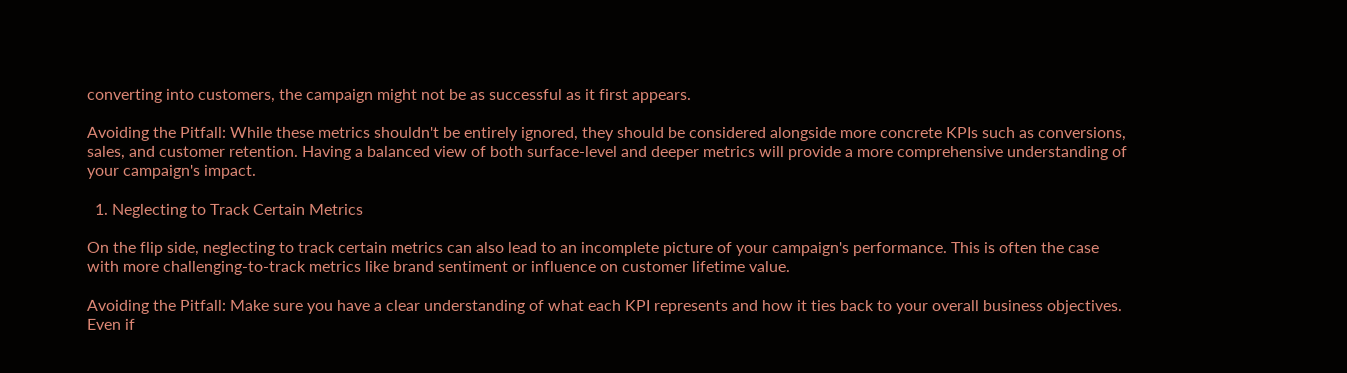converting into customers, the campaign might not be as successful as it first appears.

Avoiding the Pitfall: While these metrics shouldn't be entirely ignored, they should be considered alongside more concrete KPIs such as conversions, sales, and customer retention. Having a balanced view of both surface-level and deeper metrics will provide a more comprehensive understanding of your campaign's impact.

  1. Neglecting to Track Certain Metrics

On the flip side, neglecting to track certain metrics can also lead to an incomplete picture of your campaign's performance. This is often the case with more challenging-to-track metrics like brand sentiment or influence on customer lifetime value.

Avoiding the Pitfall: Make sure you have a clear understanding of what each KPI represents and how it ties back to your overall business objectives. Even if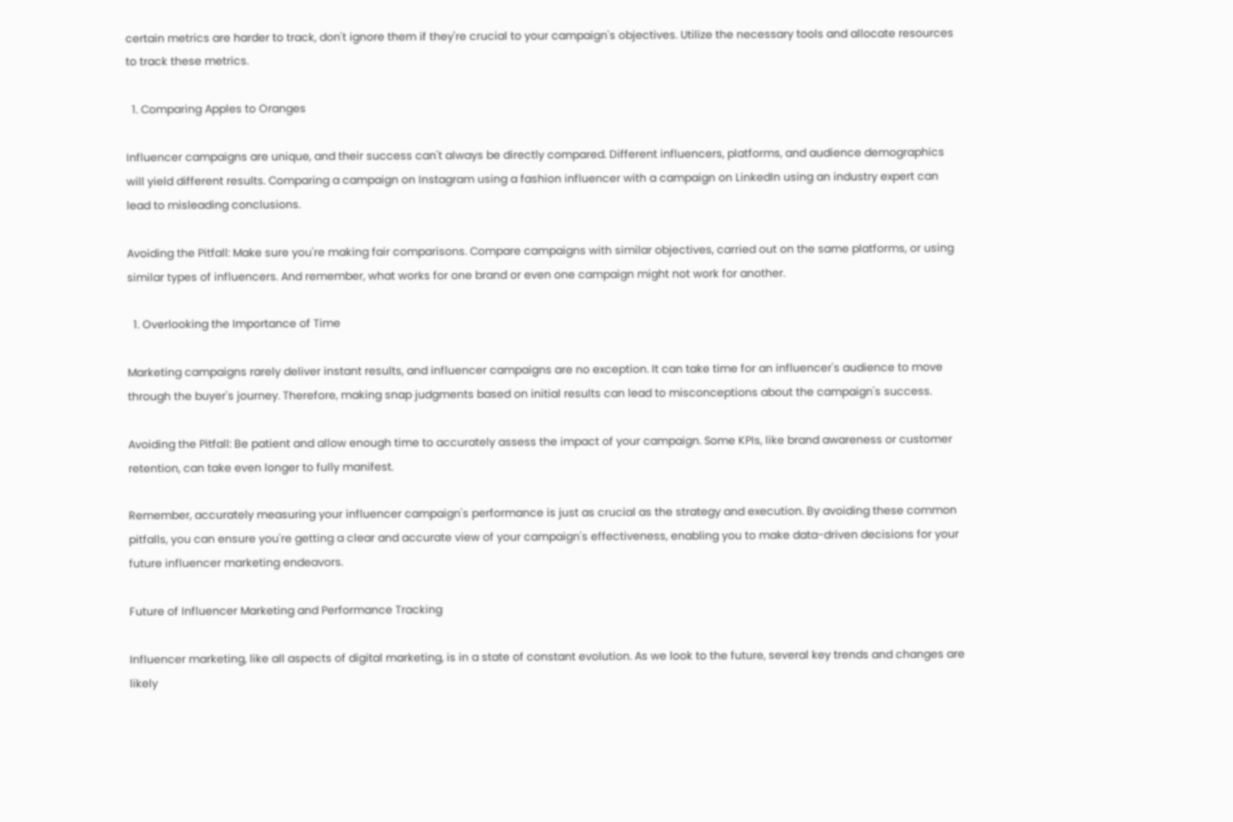certain metrics are harder to track, don't ignore them if they're crucial to your campaign's objectives. Utilize the necessary tools and allocate resources to track these metrics.

  1. Comparing Apples to Oranges

Influencer campaigns are unique, and their success can't always be directly compared. Different influencers, platforms, and audience demographics will yield different results. Comparing a campaign on Instagram using a fashion influencer with a campaign on LinkedIn using an industry expert can lead to misleading conclusions.

Avoiding the Pitfall: Make sure you're making fair comparisons. Compare campaigns with similar objectives, carried out on the same platforms, or using similar types of influencers. And remember, what works for one brand or even one campaign might not work for another.

  1. Overlooking the Importance of Time

Marketing campaigns rarely deliver instant results, and influencer campaigns are no exception. It can take time for an influencer's audience to move through the buyer's journey. Therefore, making snap judgments based on initial results can lead to misconceptions about the campaign's success.

Avoiding the Pitfall: Be patient and allow enough time to accurately assess the impact of your campaign. Some KPIs, like brand awareness or customer retention, can take even longer to fully manifest.

Remember, accurately measuring your influencer campaign's performance is just as crucial as the strategy and execution. By avoiding these common pitfalls, you can ensure you're getting a clear and accurate view of your campaign's effectiveness, enabling you to make data-driven decisions for your future influencer marketing endeavors.

Future of Influencer Marketing and Performance Tracking

Influencer marketing, like all aspects of digital marketing, is in a state of constant evolution. As we look to the future, several key trends and changes are likely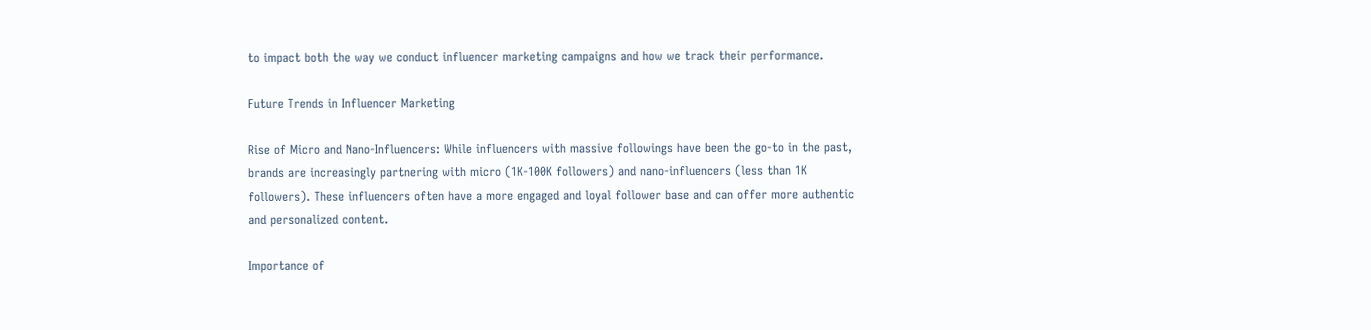to impact both the way we conduct influencer marketing campaigns and how we track their performance.

Future Trends in Influencer Marketing

Rise of Micro and Nano-Influencers: While influencers with massive followings have been the go-to in the past, brands are increasingly partnering with micro (1K-100K followers) and nano-influencers (less than 1K followers). These influencers often have a more engaged and loyal follower base and can offer more authentic and personalized content.

Importance of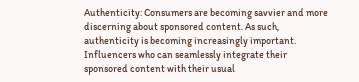Authenticity: Consumers are becoming savvier and more discerning about sponsored content. As such, authenticity is becoming increasingly important. Influencers who can seamlessly integrate their sponsored content with their usual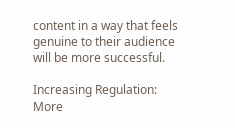content in a way that feels genuine to their audience will be more successful.

Increasing Regulation: More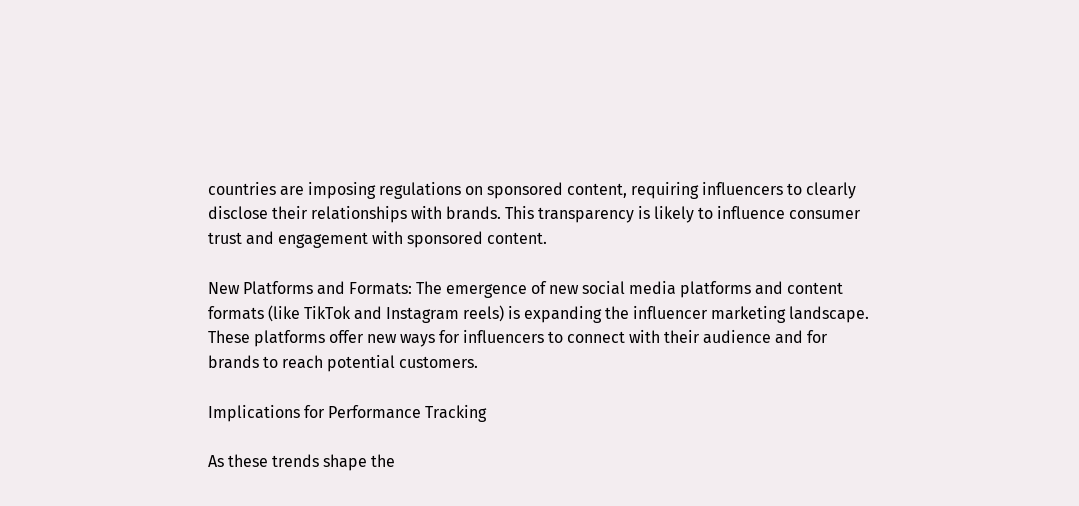countries are imposing regulations on sponsored content, requiring influencers to clearly disclose their relationships with brands. This transparency is likely to influence consumer trust and engagement with sponsored content.

New Platforms and Formats: The emergence of new social media platforms and content formats (like TikTok and Instagram reels) is expanding the influencer marketing landscape. These platforms offer new ways for influencers to connect with their audience and for brands to reach potential customers.

Implications for Performance Tracking

As these trends shape the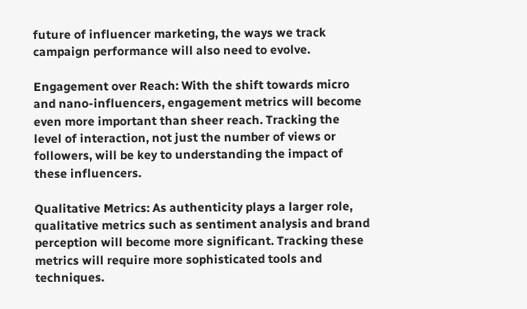future of influencer marketing, the ways we track campaign performance will also need to evolve.

Engagement over Reach: With the shift towards micro and nano-influencers, engagement metrics will become even more important than sheer reach. Tracking the level of interaction, not just the number of views or followers, will be key to understanding the impact of these influencers.

Qualitative Metrics: As authenticity plays a larger role, qualitative metrics such as sentiment analysis and brand perception will become more significant. Tracking these metrics will require more sophisticated tools and techniques.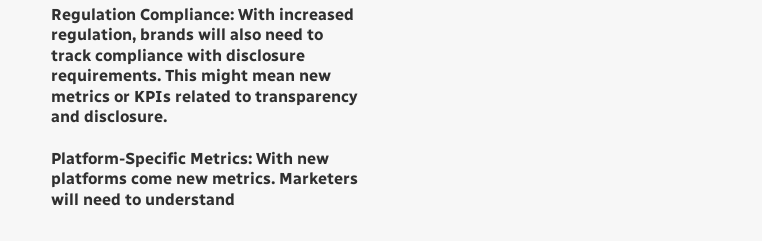Regulation Compliance: With increased regulation, brands will also need to track compliance with disclosure requirements. This might mean new metrics or KPIs related to transparency and disclosure.

Platform-Specific Metrics: With new platforms come new metrics. Marketers will need to understand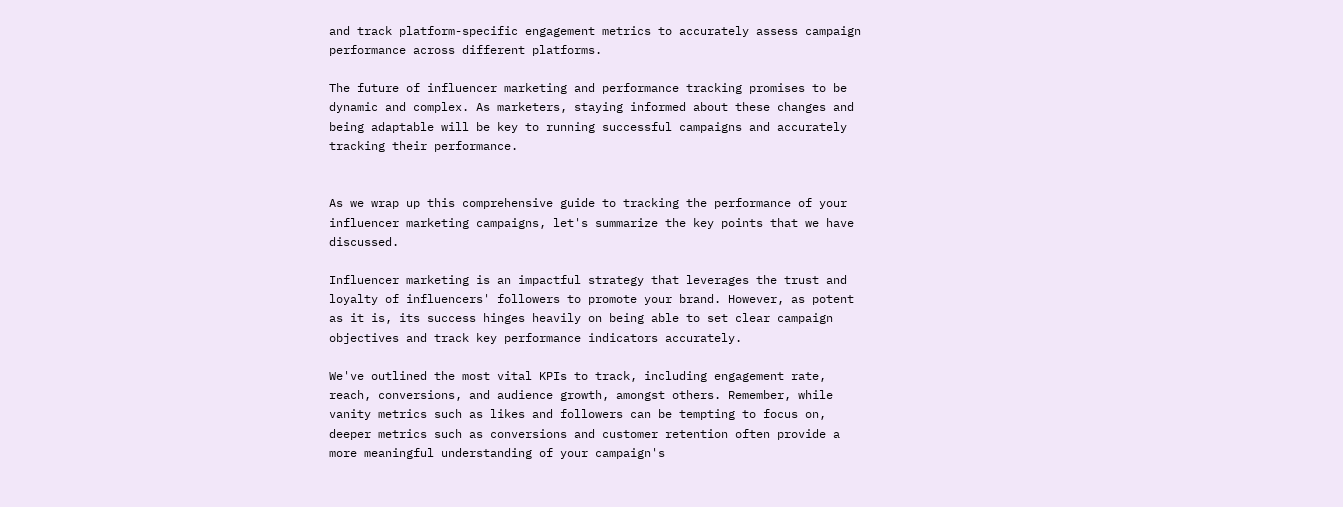and track platform-specific engagement metrics to accurately assess campaign performance across different platforms.

The future of influencer marketing and performance tracking promises to be dynamic and complex. As marketers, staying informed about these changes and being adaptable will be key to running successful campaigns and accurately tracking their performance.


As we wrap up this comprehensive guide to tracking the performance of your influencer marketing campaigns, let's summarize the key points that we have discussed.

Influencer marketing is an impactful strategy that leverages the trust and loyalty of influencers' followers to promote your brand. However, as potent as it is, its success hinges heavily on being able to set clear campaign objectives and track key performance indicators accurately.

We've outlined the most vital KPIs to track, including engagement rate, reach, conversions, and audience growth, amongst others. Remember, while vanity metrics such as likes and followers can be tempting to focus on, deeper metrics such as conversions and customer retention often provide a more meaningful understanding of your campaign's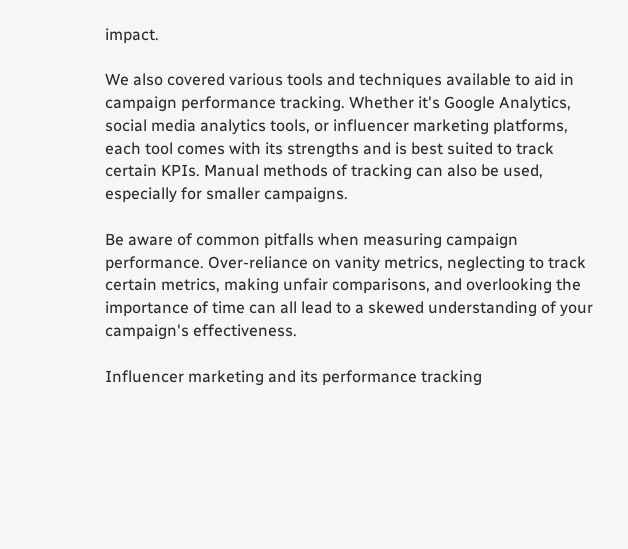impact.

We also covered various tools and techniques available to aid in campaign performance tracking. Whether it's Google Analytics, social media analytics tools, or influencer marketing platforms, each tool comes with its strengths and is best suited to track certain KPIs. Manual methods of tracking can also be used, especially for smaller campaigns.

Be aware of common pitfalls when measuring campaign performance. Over-reliance on vanity metrics, neglecting to track certain metrics, making unfair comparisons, and overlooking the importance of time can all lead to a skewed understanding of your campaign's effectiveness.

Influencer marketing and its performance tracking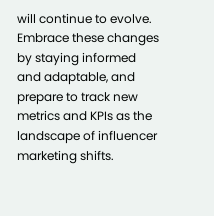will continue to evolve. Embrace these changes by staying informed and adaptable, and prepare to track new metrics and KPIs as the landscape of influencer marketing shifts.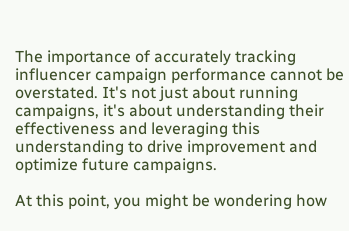The importance of accurately tracking influencer campaign performance cannot be overstated. It's not just about running campaigns, it's about understanding their effectiveness and leveraging this understanding to drive improvement and optimize future campaigns.

At this point, you might be wondering how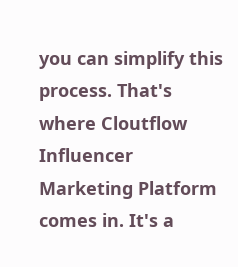you can simplify this process. That's where Cloutflow Influencer Marketing Platform comes in. It's a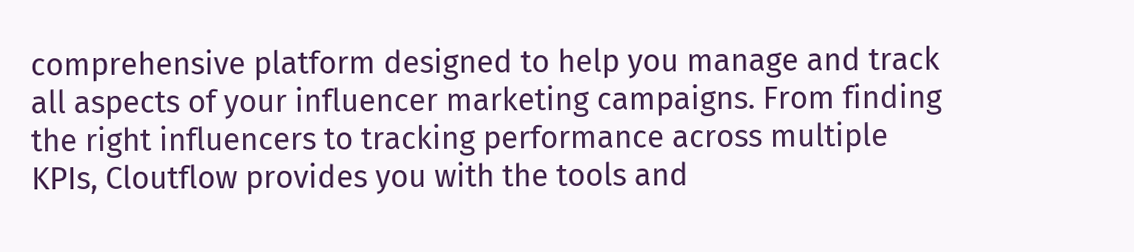comprehensive platform designed to help you manage and track all aspects of your influencer marketing campaigns. From finding the right influencers to tracking performance across multiple KPIs, Cloutflow provides you with the tools and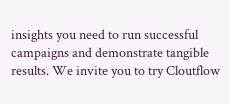insights you need to run successful campaigns and demonstrate tangible results. We invite you to try Cloutflow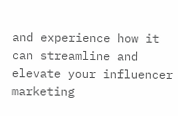and experience how it can streamline and elevate your influencer marketing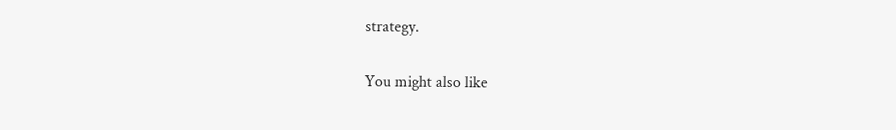strategy.

You might also like